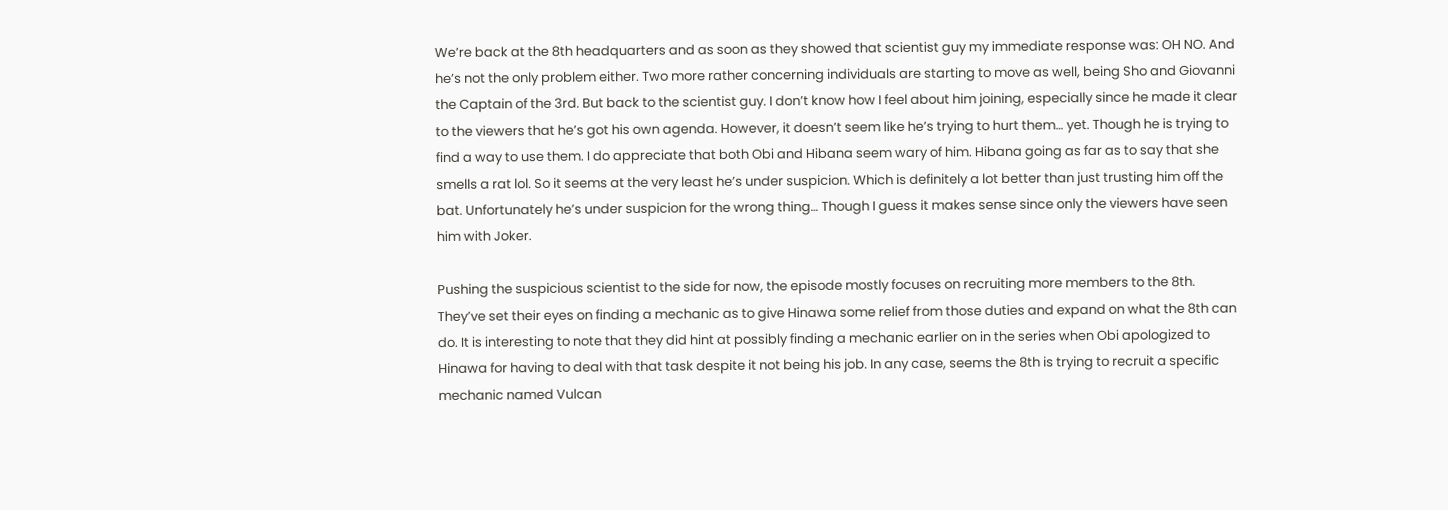We’re back at the 8th headquarters and as soon as they showed that scientist guy my immediate response was: OH NO. And he’s not the only problem either. Two more rather concerning individuals are starting to move as well, being Sho and Giovanni the Captain of the 3rd. But back to the scientist guy. I don’t know how I feel about him joining, especially since he made it clear to the viewers that he’s got his own agenda. However, it doesn’t seem like he’s trying to hurt them… yet. Though he is trying to find a way to use them. I do appreciate that both Obi and Hibana seem wary of him. Hibana going as far as to say that she smells a rat lol. So it seems at the very least he’s under suspicion. Which is definitely a lot better than just trusting him off the bat. Unfortunately he’s under suspicion for the wrong thing… Though I guess it makes sense since only the viewers have seen him with Joker.

Pushing the suspicious scientist to the side for now, the episode mostly focuses on recruiting more members to the 8th. They’ve set their eyes on finding a mechanic as to give Hinawa some relief from those duties and expand on what the 8th can do. It is interesting to note that they did hint at possibly finding a mechanic earlier on in the series when Obi apologized to Hinawa for having to deal with that task despite it not being his job. In any case, seems the 8th is trying to recruit a specific mechanic named Vulcan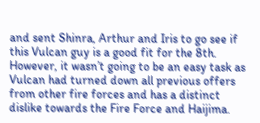and sent Shinra, Arthur and Iris to go see if this Vulcan guy is a good fit for the 8th. However, it wasn’t going to be an easy task as Vulcan had turned down all previous offers from other fire forces and has a distinct dislike towards the Fire Force and Haijima.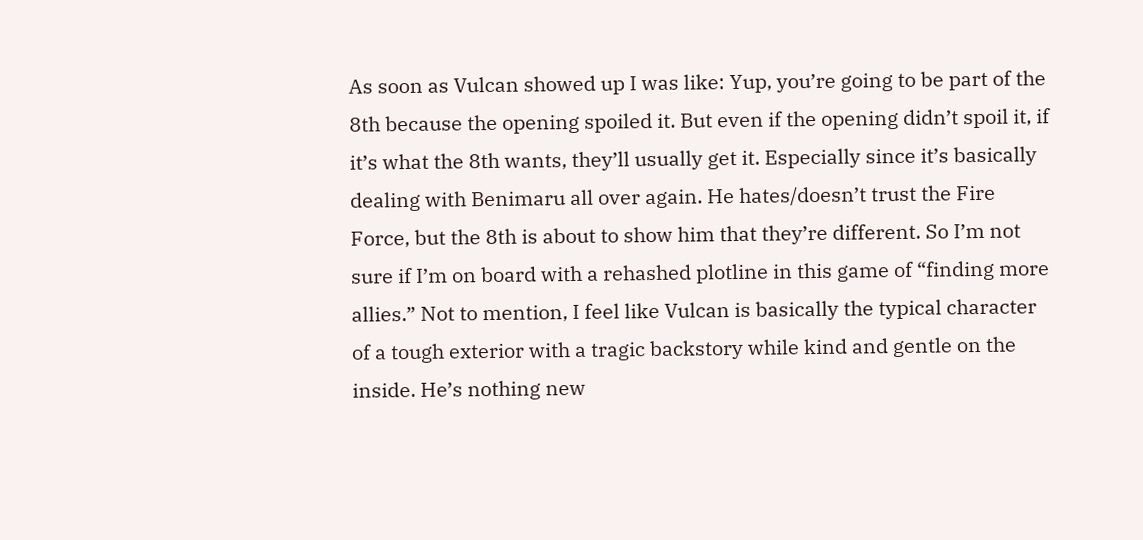As soon as Vulcan showed up I was like: Yup, you’re going to be part of the 8th because the opening spoiled it. But even if the opening didn’t spoil it, if it’s what the 8th wants, they’ll usually get it. Especially since it’s basically dealing with Benimaru all over again. He hates/doesn’t trust the Fire Force, but the 8th is about to show him that they’re different. So I’m not sure if I’m on board with a rehashed plotline in this game of “finding more allies.” Not to mention, I feel like Vulcan is basically the typical character of a tough exterior with a tragic backstory while kind and gentle on the inside. He’s nothing new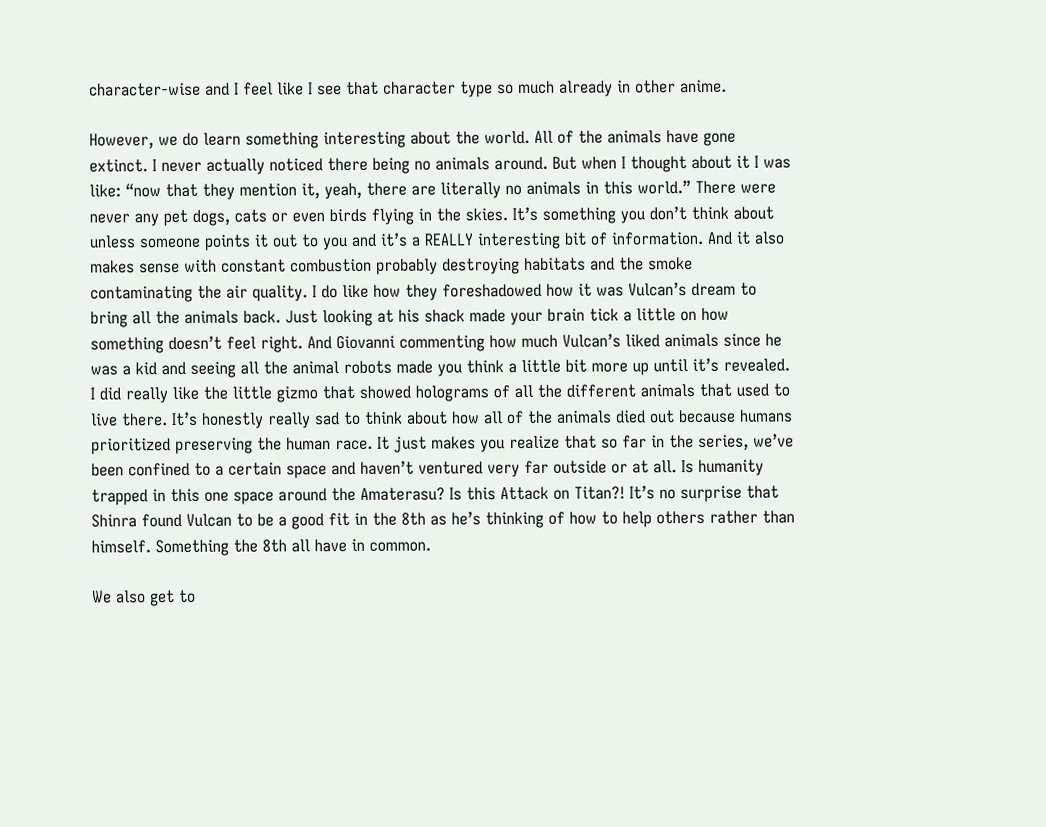character-wise and I feel like I see that character type so much already in other anime.

However, we do learn something interesting about the world. All of the animals have gone extinct. I never actually noticed there being no animals around. But when I thought about it I was like: “now that they mention it, yeah, there are literally no animals in this world.” There were never any pet dogs, cats or even birds flying in the skies. It’s something you don’t think about unless someone points it out to you and it’s a REALLY interesting bit of information. And it also makes sense with constant combustion probably destroying habitats and the smoke contaminating the air quality. I do like how they foreshadowed how it was Vulcan’s dream to bring all the animals back. Just looking at his shack made your brain tick a little on how something doesn’t feel right. And Giovanni commenting how much Vulcan’s liked animals since he was a kid and seeing all the animal robots made you think a little bit more up until it’s revealed. I did really like the little gizmo that showed holograms of all the different animals that used to live there. It’s honestly really sad to think about how all of the animals died out because humans prioritized preserving the human race. It just makes you realize that so far in the series, we’ve been confined to a certain space and haven’t ventured very far outside or at all. Is humanity trapped in this one space around the Amaterasu? Is this Attack on Titan?! It’s no surprise that Shinra found Vulcan to be a good fit in the 8th as he’s thinking of how to help others rather than himself. Something the 8th all have in common.

We also get to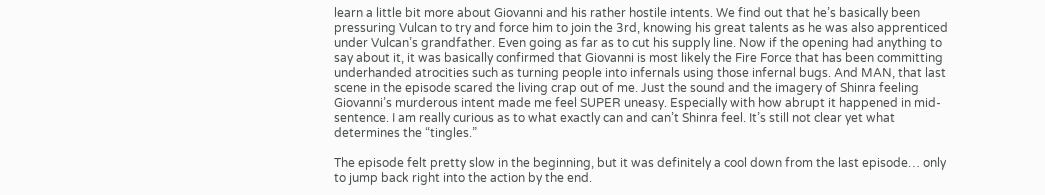learn a little bit more about Giovanni and his rather hostile intents. We find out that he’s basically been pressuring Vulcan to try and force him to join the 3rd, knowing his great talents as he was also apprenticed under Vulcan’s grandfather. Even going as far as to cut his supply line. Now if the opening had anything to say about it, it was basically confirmed that Giovanni is most likely the Fire Force that has been committing underhanded atrocities such as turning people into infernals using those infernal bugs. And MAN, that last scene in the episode scared the living crap out of me. Just the sound and the imagery of Shinra feeling Giovanni’s murderous intent made me feel SUPER uneasy. Especially with how abrupt it happened in mid-sentence. I am really curious as to what exactly can and can’t Shinra feel. It’s still not clear yet what determines the “tingles.”

The episode felt pretty slow in the beginning, but it was definitely a cool down from the last episode… only to jump back right into the action by the end.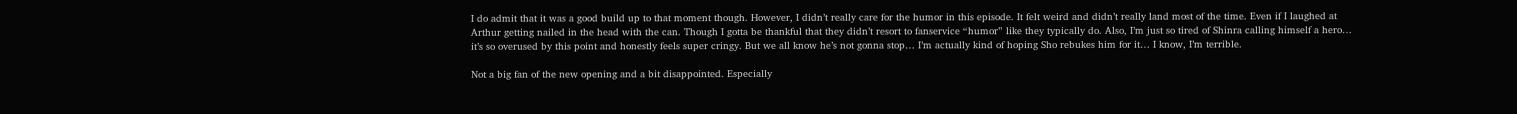I do admit that it was a good build up to that moment though. However, I didn’t really care for the humor in this episode. It felt weird and didn’t really land most of the time. Even if I laughed at Arthur getting nailed in the head with the can. Though I gotta be thankful that they didn’t resort to fanservice “humor” like they typically do. Also, I’m just so tired of Shinra calling himself a hero… it’s so overused by this point and honestly feels super cringy. But we all know he’s not gonna stop… I’m actually kind of hoping Sho rebukes him for it… I know, I’m terrible.

Not a big fan of the new opening and a bit disappointed. Especially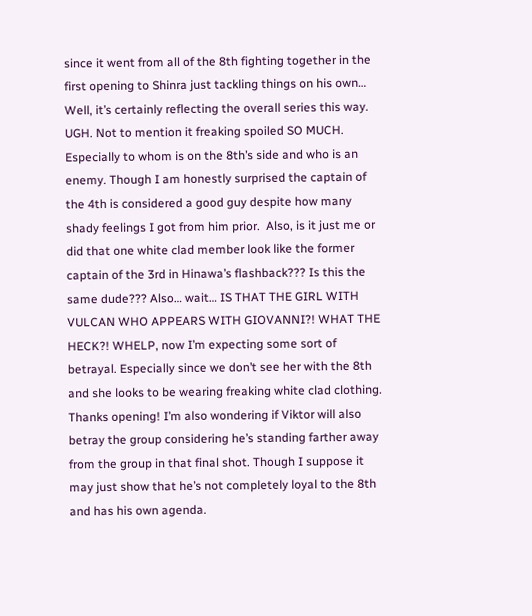since it went from all of the 8th fighting together in the first opening to Shinra just tackling things on his own… Well, it’s certainly reflecting the overall series this way. UGH. Not to mention it freaking spoiled SO MUCH. Especially to whom is on the 8th’s side and who is an enemy. Though I am honestly surprised the captain of the 4th is considered a good guy despite how many shady feelings I got from him prior.  Also, is it just me or did that one white clad member look like the former captain of the 3rd in Hinawa’s flashback??? Is this the same dude??? Also… wait… IS THAT THE GIRL WITH VULCAN WHO APPEARS WITH GIOVANNI?! WHAT THE HECK?! WHELP, now I’m expecting some sort of betrayal. Especially since we don’t see her with the 8th and she looks to be wearing freaking white clad clothing. Thanks opening! I’m also wondering if Viktor will also betray the group considering he’s standing farther away from the group in that final shot. Though I suppose it may just show that he’s not completely loyal to the 8th and has his own agenda.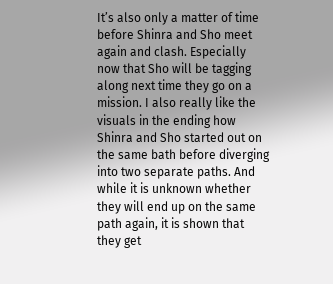It’s also only a matter of time before Shinra and Sho meet again and clash. Especially now that Sho will be tagging along next time they go on a mission. I also really like the visuals in the ending how Shinra and Sho started out on the same bath before diverging into two separate paths. And while it is unknown whether they will end up on the same path again, it is shown that they get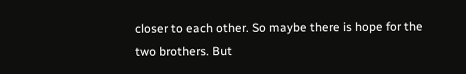closer to each other. So maybe there is hope for the two brothers. But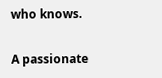who knows.


A passionate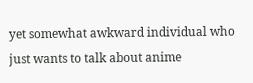yet somewhat awkward individual who just wants to talk about anime